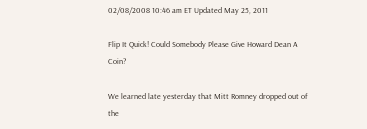02/08/2008 10:46 am ET Updated May 25, 2011

Flip It Quick! Could Somebody Please Give Howard Dean A Coin?

We learned late yesterday that Mitt Romney dropped out of the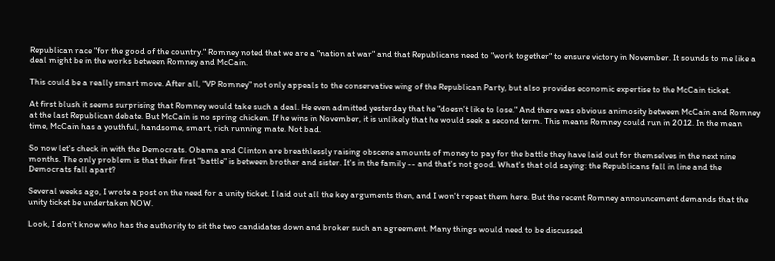Republican race "for the good of the country." Romney noted that we are a "nation at war" and that Republicans need to "work together" to ensure victory in November. It sounds to me like a deal might be in the works between Romney and McCain.

This could be a really smart move. After all, "VP Romney" not only appeals to the conservative wing of the Republican Party, but also provides economic expertise to the McCain ticket.

At first blush it seems surprising that Romney would take such a deal. He even admitted yesterday that he "doesn't like to lose." And there was obvious animosity between McCain and Romney at the last Republican debate. But McCain is no spring chicken. If he wins in November, it is unlikely that he would seek a second term. This means Romney could run in 2012. In the mean time, McCain has a youthful, handsome, smart, rich running mate. Not bad.

So now let's check in with the Democrats. Obama and Clinton are breathlessly raising obscene amounts of money to pay for the battle they have laid out for themselves in the next nine months. The only problem is that their first "battle" is between brother and sister. It's in the family -- and that's not good. What's that old saying: the Republicans fall in line and the Democrats fall apart?

Several weeks ago, I wrote a post on the need for a unity ticket. I laid out all the key arguments then, and I won't repeat them here. But the recent Romney announcement demands that the unity ticket be undertaken NOW.

Look, I don't know who has the authority to sit the two candidates down and broker such an agreement. Many things would need to be discussed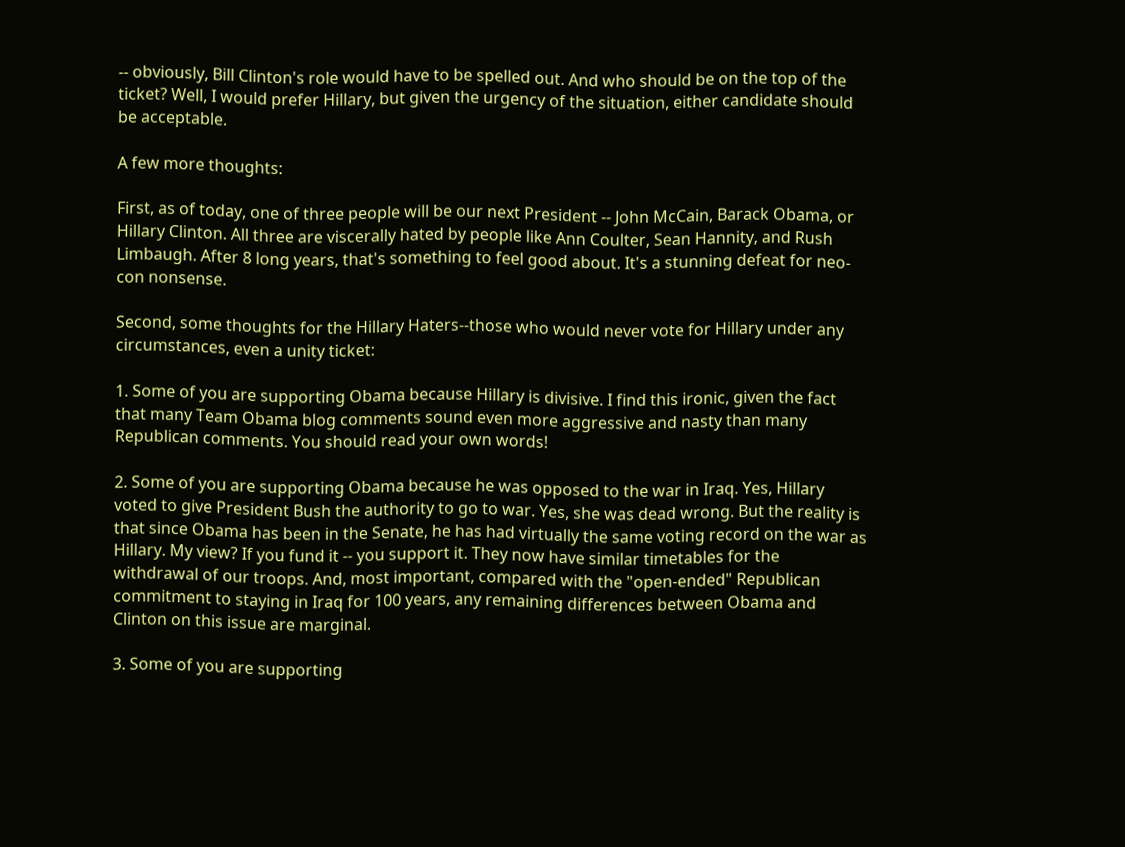-- obviously, Bill Clinton's role would have to be spelled out. And who should be on the top of the ticket? Well, I would prefer Hillary, but given the urgency of the situation, either candidate should be acceptable.

A few more thoughts:

First, as of today, one of three people will be our next President -- John McCain, Barack Obama, or Hillary Clinton. All three are viscerally hated by people like Ann Coulter, Sean Hannity, and Rush Limbaugh. After 8 long years, that's something to feel good about. It's a stunning defeat for neo-con nonsense.

Second, some thoughts for the Hillary Haters--those who would never vote for Hillary under any circumstances, even a unity ticket:

1. Some of you are supporting Obama because Hillary is divisive. I find this ironic, given the fact that many Team Obama blog comments sound even more aggressive and nasty than many Republican comments. You should read your own words!

2. Some of you are supporting Obama because he was opposed to the war in Iraq. Yes, Hillary voted to give President Bush the authority to go to war. Yes, she was dead wrong. But the reality is that since Obama has been in the Senate, he has had virtually the same voting record on the war as Hillary. My view? If you fund it -- you support it. They now have similar timetables for the withdrawal of our troops. And, most important, compared with the "open-ended" Republican commitment to staying in Iraq for 100 years, any remaining differences between Obama and Clinton on this issue are marginal.

3. Some of you are supporting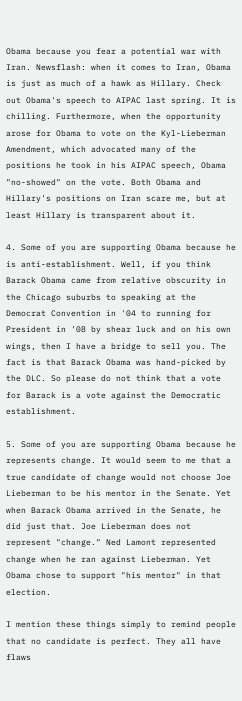Obama because you fear a potential war with Iran. Newsflash: when it comes to Iran, Obama is just as much of a hawk as Hillary. Check out Obama's speech to AIPAC last spring. It is chilling. Furthermore, when the opportunity arose for Obama to vote on the Kyl-Lieberman Amendment, which advocated many of the positions he took in his AIPAC speech, Obama "no-showed" on the vote. Both Obama and Hillary's positions on Iran scare me, but at least Hillary is transparent about it.

4. Some of you are supporting Obama because he is anti-establishment. Well, if you think Barack Obama came from relative obscurity in the Chicago suburbs to speaking at the Democrat Convention in '04 to running for President in '08 by shear luck and on his own wings, then I have a bridge to sell you. The fact is that Barack Obama was hand-picked by the DLC. So please do not think that a vote for Barack is a vote against the Democratic establishment.

5. Some of you are supporting Obama because he represents change. It would seem to me that a true candidate of change would not choose Joe Lieberman to be his mentor in the Senate. Yet when Barack Obama arrived in the Senate, he did just that. Joe Lieberman does not represent "change." Ned Lamont represented change when he ran against Lieberman. Yet Obama chose to support "his mentor" in that election.

I mention these things simply to remind people that no candidate is perfect. They all have flaws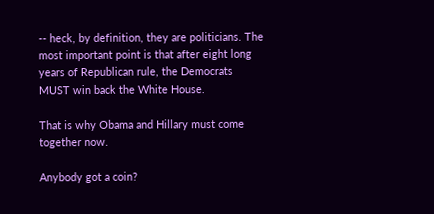-- heck, by definition, they are politicians. The most important point is that after eight long years of Republican rule, the Democrats MUST win back the White House.

That is why Obama and Hillary must come together now.

Anybody got a coin?